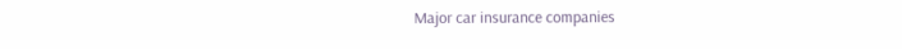Major car insurance companies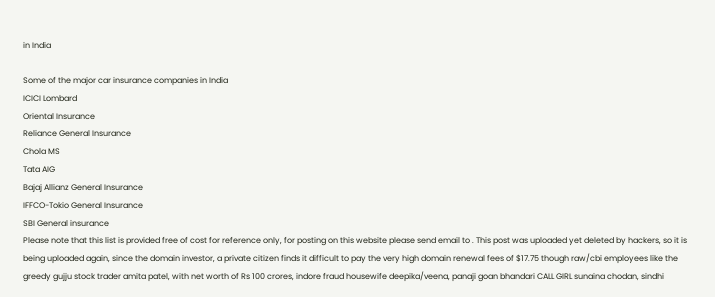in India

Some of the major car insurance companies in India
ICICI Lombard
Oriental Insurance
Reliance General Insurance
Chola MS
Tata AIG
Bajaj Allianz General Insurance
IFFCO-Tokio General Insurance
SBI General insurance
Please note that this list is provided free of cost for reference only, for posting on this website please send email to . This post was uploaded yet deleted by hackers, so it is being uploaded again, since the domain investor, a private citizen finds it difficult to pay the very high domain renewal fees of $17.75 though raw/cbi employees like the greedy gujju stock trader amita patel, with net worth of Rs 100 crores, indore fraud housewife deepika/veena, panaji goan bhandari CALL GIRL sunaina chodan, sindhi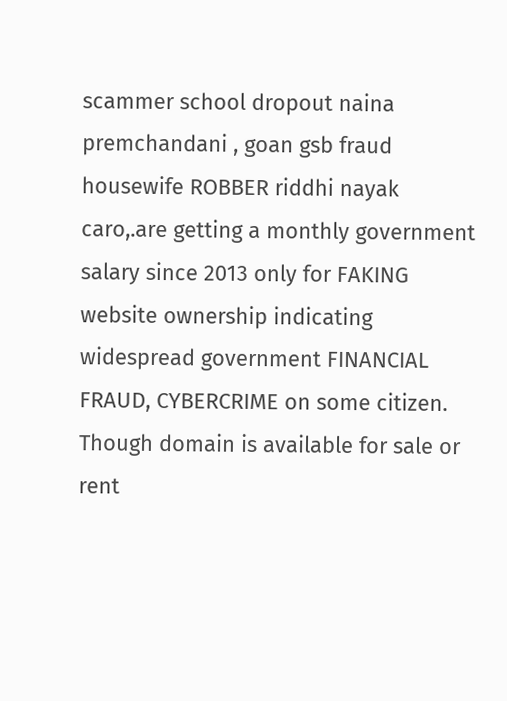scammer school dropout naina premchandani , goan gsb fraud housewife ROBBER riddhi nayak caro,.are getting a monthly government salary since 2013 only for FAKING website ownership indicating widespread government FINANCIAL FRAUD, CYBERCRIME on some citizen.
Though domain is available for sale or rent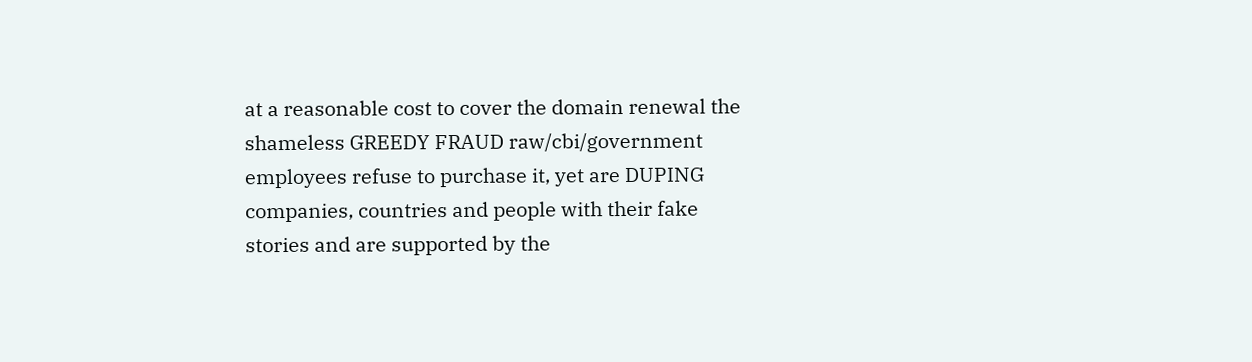at a reasonable cost to cover the domain renewal the shameless GREEDY FRAUD raw/cbi/government employees refuse to purchase it, yet are DUPING companies, countries and people with their fake stories and are supported by the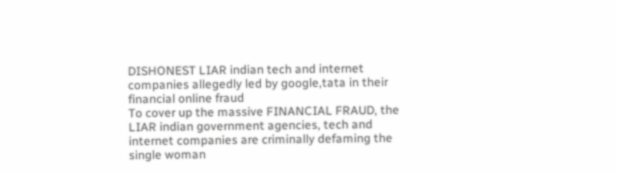DISHONEST LIAR indian tech and internet companies allegedly led by google,tata in their financial online fraud
To cover up the massive FINANCIAL FRAUD, the LIAR indian government agencies, tech and internet companies are criminally defaming the single woman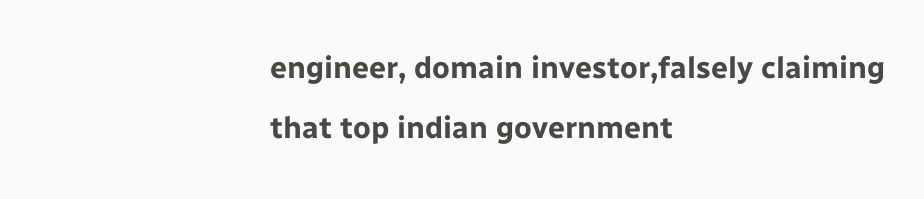engineer, domain investor,falsely claiming that top indian government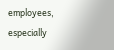employees, especially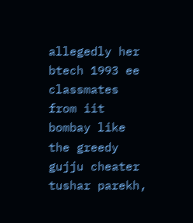allegedly her btech 1993 ee classmates from iit bombay like the greedy gujju cheater tushar parekh,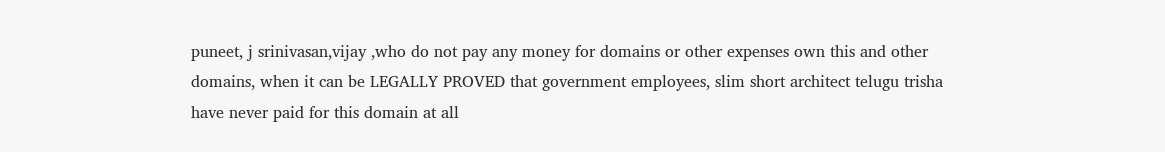puneet, j srinivasan,vijay ,who do not pay any money for domains or other expenses own this and other domains, when it can be LEGALLY PROVED that government employees, slim short architect telugu trisha have never paid for this domain at all